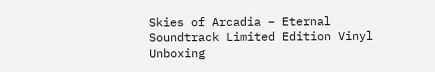Skies of Arcadia – Eternal Soundtrack Limited Edition Vinyl Unboxing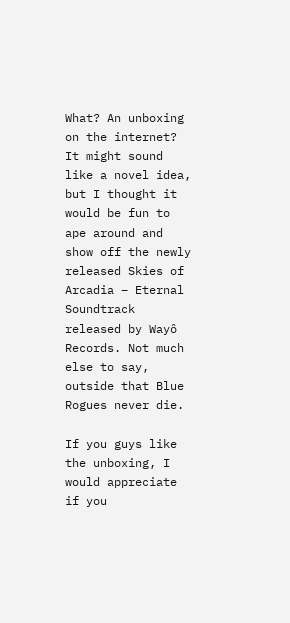What? An unboxing on the internet? It might sound like a novel idea, but I thought it would be fun to ape around and show off the newly released Skies of Arcadia – Eternal Soundtrack released by Wayô Records. Not much else to say, outside that Blue Rogues never die.

If you guys like the unboxing, I would appreciate if you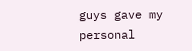guys gave my personal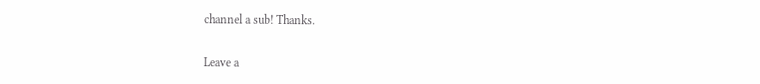channel a sub! Thanks.


Leave a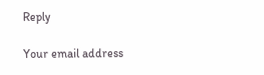Reply

Your email address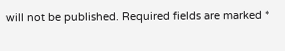will not be published. Required fields are marked *